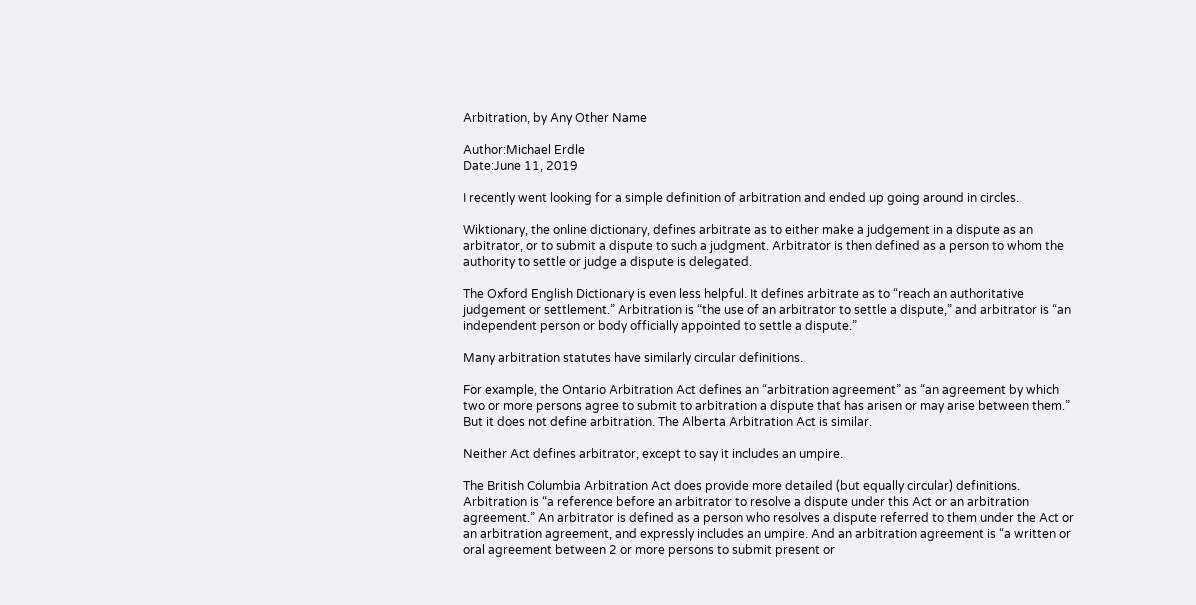Arbitration, by Any Other Name

Author:Michael Erdle
Date:June 11, 2019

I recently went looking for a simple definition of arbitration and ended up going around in circles.

Wiktionary, the online dictionary, defines arbitrate as to either make a judgement in a dispute as an arbitrator, or to submit a dispute to such a judgment. Arbitrator is then defined as a person to whom the authority to settle or judge a dispute is delegated.

The Oxford English Dictionary is even less helpful. It defines arbitrate as to “reach an authoritative judgement or settlement.” Arbitration is “the use of an arbitrator to settle a dispute,” and arbitrator is “an independent person or body officially appointed to settle a dispute.”

Many arbitration statutes have similarly circular definitions.

For example, the Ontario Arbitration Act defines an “arbitration agreement” as “an agreement by which two or more persons agree to submit to arbitration a dispute that has arisen or may arise between them.” But it does not define arbitration. The Alberta Arbitration Act is similar.

Neither Act defines arbitrator, except to say it includes an umpire.

The British Columbia Arbitration Act does provide more detailed (but equally circular) definitions. Arbitration is “a reference before an arbitrator to resolve a dispute under this Act or an arbitration agreement.” An arbitrator is defined as a person who resolves a dispute referred to them under the Act or an arbitration agreement, and expressly includes an umpire. And an arbitration agreement is “a written or oral agreement between 2 or more persons to submit present or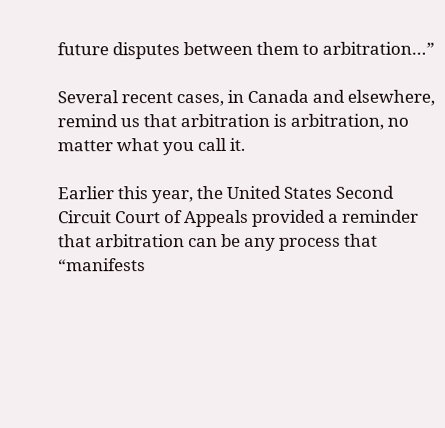future disputes between them to arbitration…”

Several recent cases, in Canada and elsewhere, remind us that arbitration is arbitration, no matter what you call it.

Earlier this year, the United States Second Circuit Court of Appeals provided a reminder that arbitration can be any process that “manifests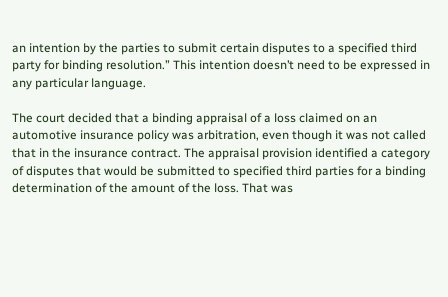an intention by the parties to submit certain disputes to a specified third party for binding resolution.” This intention doesn’t need to be expressed in any particular language.

The court decided that a binding appraisal of a loss claimed on an automotive insurance policy was arbitration, even though it was not called that in the insurance contract. The appraisal provision identified a category of disputes that would be submitted to specified third parties for a binding determination of the amount of the loss. That was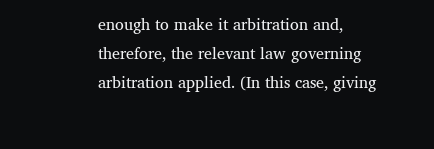enough to make it arbitration and, therefore, the relevant law governing arbitration applied. (In this case, giving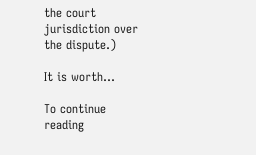the court jurisdiction over the dispute.)

It is worth...

To continue reading